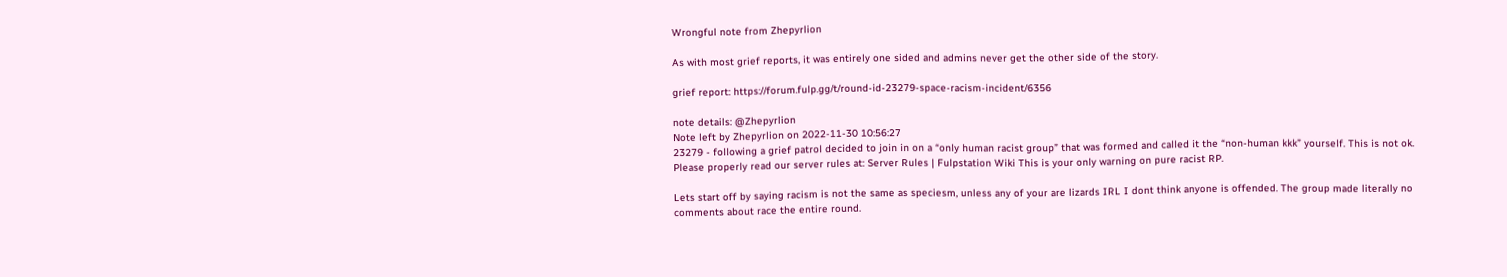Wrongful note from Zhepyrlion

As with most grief reports, it was entirely one sided and admins never get the other side of the story.

grief report: https://forum.fulp.gg/t/round-id-23279-space-racism-incident/6356

note details: @Zhepyrlion
Note left by Zhepyrlion on 2022-11-30 10:56:27
23279 - following a grief patrol decided to join in on a “only human racist group” that was formed and called it the “non-human kkk” yourself. This is not ok. Please properly read our server rules at: Server Rules | Fulpstation Wiki This is your only warning on pure racist RP.

Lets start off by saying racism is not the same as speciesm, unless any of your are lizards IRL I dont think anyone is offended. The group made literally no comments about race the entire round.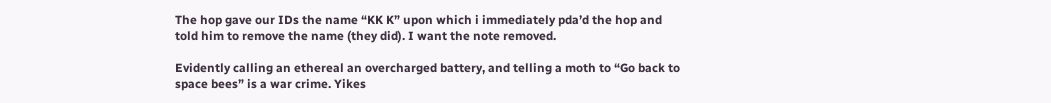The hop gave our IDs the name “KK K” upon which i immediately pda’d the hop and told him to remove the name (they did). I want the note removed.

Evidently calling an ethereal an overcharged battery, and telling a moth to “Go back to space bees” is a war crime. Yikes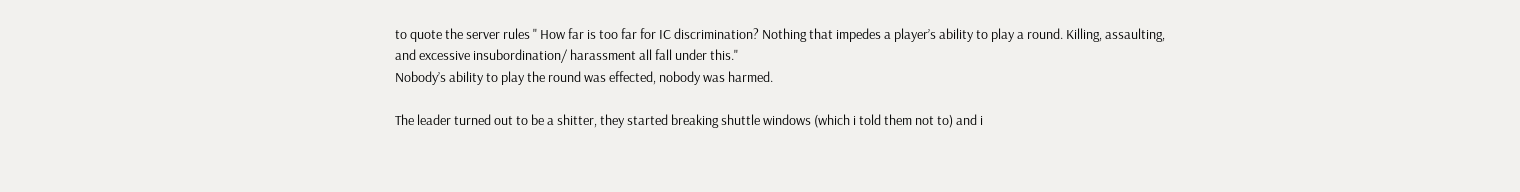to quote the server rules " How far is too far for IC discrimination? Nothing that impedes a player’s ability to play a round. Killing, assaulting, and excessive insubordination/ harassment all fall under this."
Nobody’s ability to play the round was effected, nobody was harmed.

The leader turned out to be a shitter, they started breaking shuttle windows (which i told them not to) and i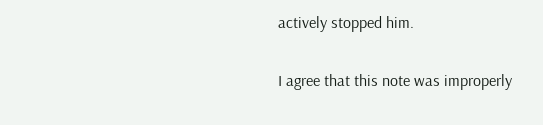actively stopped him.

I agree that this note was improperly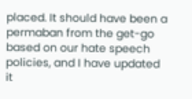placed. It should have been a permaban from the get-go based on our hate speech policies, and I have updated it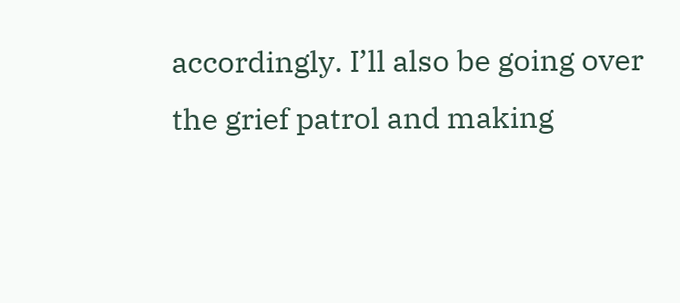accordingly. I’ll also be going over the grief patrol and making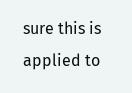sure this is applied to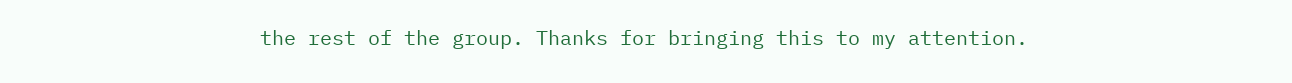the rest of the group. Thanks for bringing this to my attention.